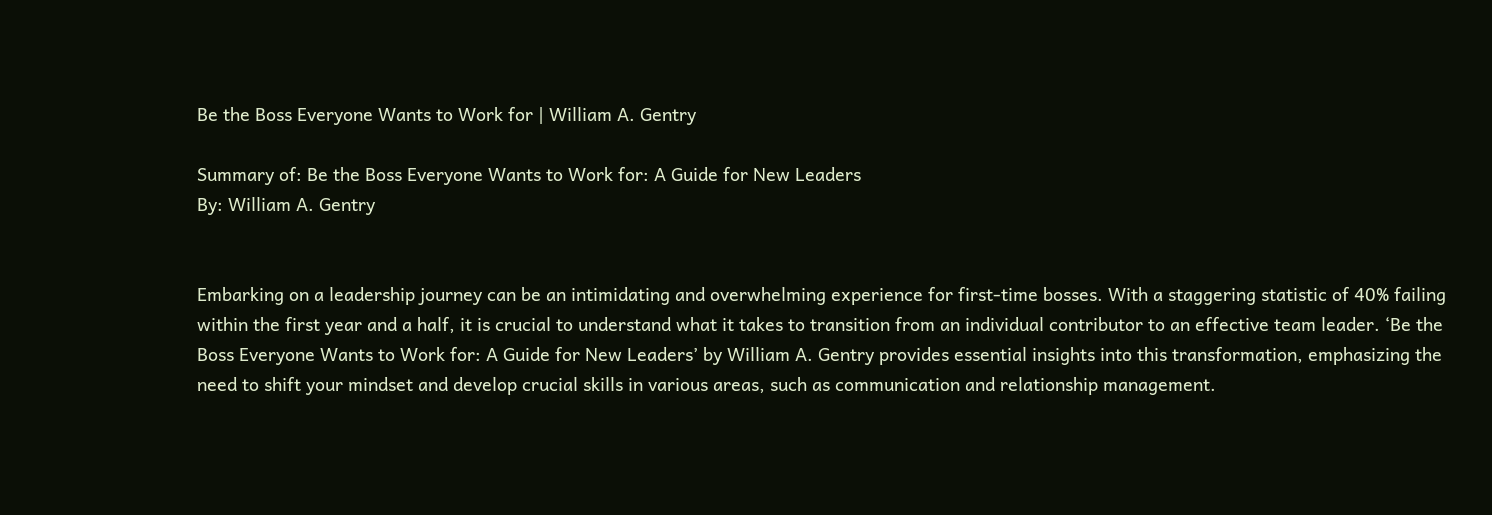Be the Boss Everyone Wants to Work for | William A. Gentry

Summary of: Be the Boss Everyone Wants to Work for: A Guide for New Leaders
By: William A. Gentry


Embarking on a leadership journey can be an intimidating and overwhelming experience for first-time bosses. With a staggering statistic of 40% failing within the first year and a half, it is crucial to understand what it takes to transition from an individual contributor to an effective team leader. ‘Be the Boss Everyone Wants to Work for: A Guide for New Leaders’ by William A. Gentry provides essential insights into this transformation, emphasizing the need to shift your mindset and develop crucial skills in various areas, such as communication and relationship management.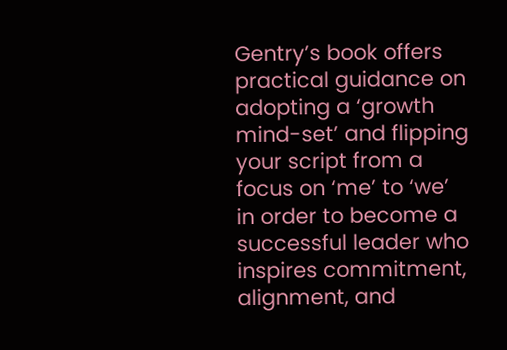Gentry’s book offers practical guidance on adopting a ‘growth mind-set’ and flipping your script from a focus on ‘me’ to ‘we’ in order to become a successful leader who inspires commitment, alignment, and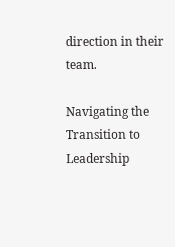direction in their team.

Navigating the Transition to Leadership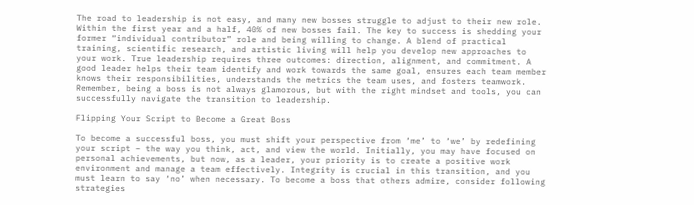The road to leadership is not easy, and many new bosses struggle to adjust to their new role. Within the first year and a half, 40% of new bosses fail. The key to success is shedding your former “individual contributor” role and being willing to change. A blend of practical training, scientific research, and artistic living will help you develop new approaches to your work. True leadership requires three outcomes: direction, alignment, and commitment. A good leader helps their team identify and work towards the same goal, ensures each team member knows their responsibilities, understands the metrics the team uses, and fosters teamwork. Remember, being a boss is not always glamorous, but with the right mindset and tools, you can successfully navigate the transition to leadership.

Flipping Your Script to Become a Great Boss

To become a successful boss, you must shift your perspective from ‘me’ to ‘we’ by redefining your script – the way you think, act, and view the world. Initially, you may have focused on personal achievements, but now, as a leader, your priority is to create a positive work environment and manage a team effectively. Integrity is crucial in this transition, and you must learn to say ‘no’ when necessary. To become a boss that others admire, consider following strategies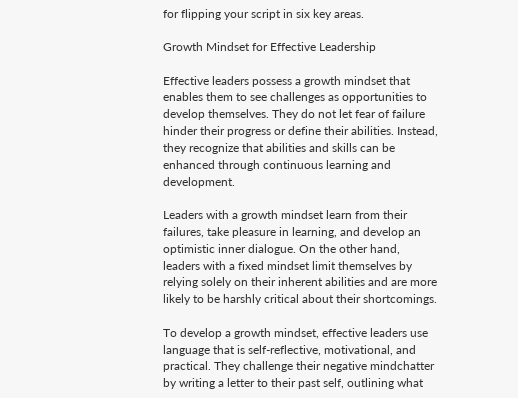for flipping your script in six key areas.

Growth Mindset for Effective Leadership

Effective leaders possess a growth mindset that enables them to see challenges as opportunities to develop themselves. They do not let fear of failure hinder their progress or define their abilities. Instead, they recognize that abilities and skills can be enhanced through continuous learning and development.

Leaders with a growth mindset learn from their failures, take pleasure in learning, and develop an optimistic inner dialogue. On the other hand, leaders with a fixed mindset limit themselves by relying solely on their inherent abilities and are more likely to be harshly critical about their shortcomings.

To develop a growth mindset, effective leaders use language that is self-reflective, motivational, and practical. They challenge their negative mindchatter by writing a letter to their past self, outlining what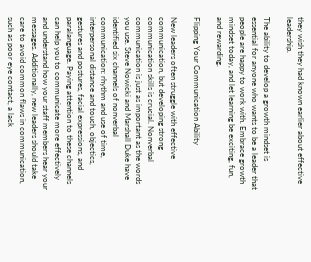they wish they had known earlier about effective leadership.

The ability to develop a growth mindset is essential for anyone who wants to be a leader that people are happy to work with. Embrace growth mindset today, and let learning be exciting, fun, and rewarding.

Flipping Your Communication Ability

New leaders often struggle with effective communication, but developing strong communication skills is crucial. Nonverbal communication is just as important as the words you use. Steve Nowicki and Marshall Duke have identified six channels of nonverbal communication: rhythm and use of time, interpersonal distance and touch, objectics, gestures and postures, facial expressions, and paralanguage. Paying attention to these channels can help you to communicate more effectively and understand how your staff members hear your messages. Additionally, new leaders should take care to avoid common flaws in communication, such as poor eye contact, a lack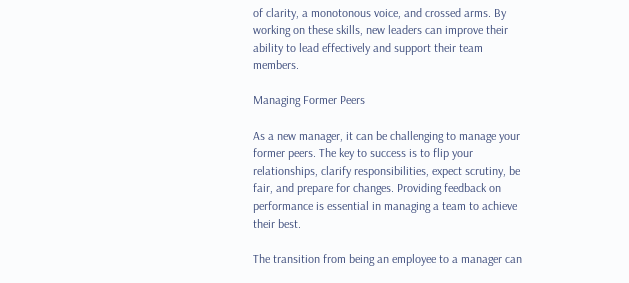of clarity, a monotonous voice, and crossed arms. By working on these skills, new leaders can improve their ability to lead effectively and support their team members.

Managing Former Peers

As a new manager, it can be challenging to manage your former peers. The key to success is to flip your relationships, clarify responsibilities, expect scrutiny, be fair, and prepare for changes. Providing feedback on performance is essential in managing a team to achieve their best.

The transition from being an employee to a manager can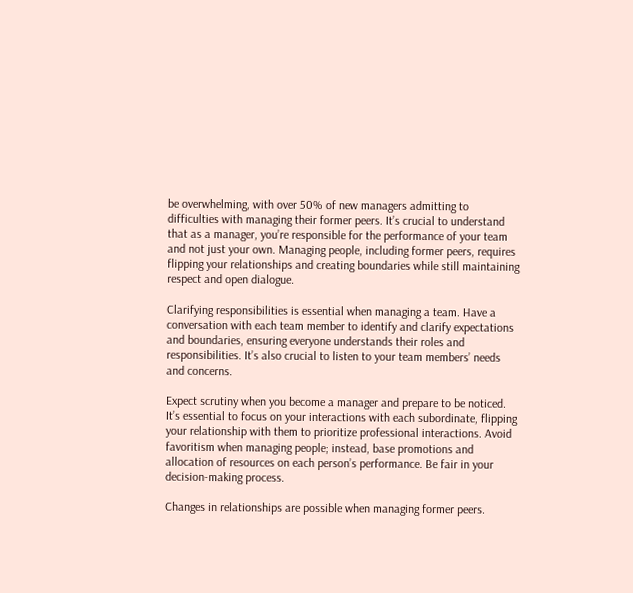be overwhelming, with over 50% of new managers admitting to difficulties with managing their former peers. It’s crucial to understand that as a manager, you’re responsible for the performance of your team and not just your own. Managing people, including former peers, requires flipping your relationships and creating boundaries while still maintaining respect and open dialogue.

Clarifying responsibilities is essential when managing a team. Have a conversation with each team member to identify and clarify expectations and boundaries, ensuring everyone understands their roles and responsibilities. It’s also crucial to listen to your team members’ needs and concerns.

Expect scrutiny when you become a manager and prepare to be noticed. It’s essential to focus on your interactions with each subordinate, flipping your relationship with them to prioritize professional interactions. Avoid favoritism when managing people; instead, base promotions and allocation of resources on each person’s performance. Be fair in your decision-making process.

Changes in relationships are possible when managing former peers.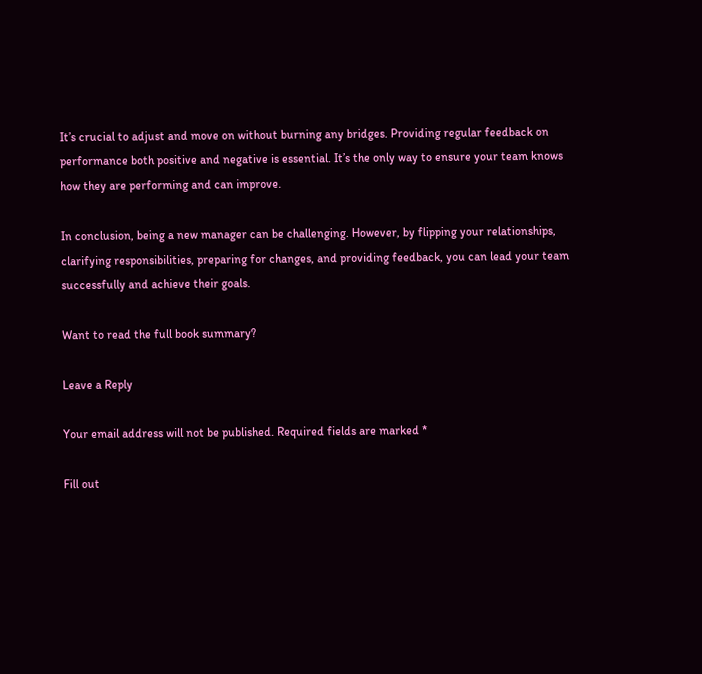It’s crucial to adjust and move on without burning any bridges. Providing regular feedback on performance both positive and negative is essential. It’s the only way to ensure your team knows how they are performing and can improve.

In conclusion, being a new manager can be challenging. However, by flipping your relationships, clarifying responsibilities, preparing for changes, and providing feedback, you can lead your team successfully and achieve their goals.

Want to read the full book summary?

Leave a Reply

Your email address will not be published. Required fields are marked *

Fill out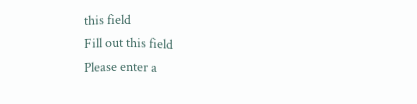this field
Fill out this field
Please enter a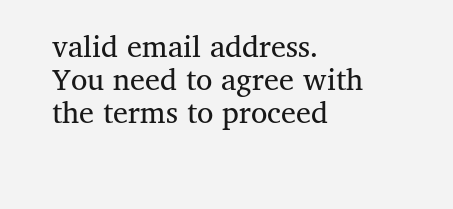valid email address.
You need to agree with the terms to proceed